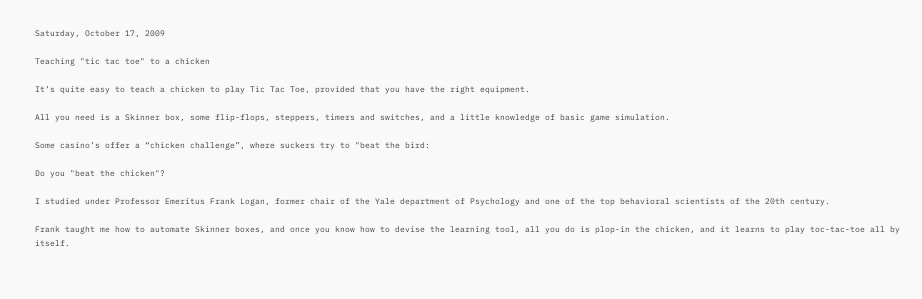Saturday, October 17, 2009

Teaching "tic tac toe" to a chicken

It’s quite easy to teach a chicken to play Tic Tac Toe, provided that you have the right equipment.

All you need is a Skinner box, some flip-flops, steppers, timers and switches, and a little knowledge of basic game simulation.

Some casino’s offer a “chicken challenge”, where suckers try to "beat the bird:

Do you "beat the chicken"?

I studied under Professor Emeritus Frank Logan, former chair of the Yale department of Psychology and one of the top behavioral scientists of the 20th century.

Frank taught me how to automate Skinner boxes, and once you know how to devise the learning tool, all you do is plop-in the chicken, and it learns to play toc-tac-toe all by itself.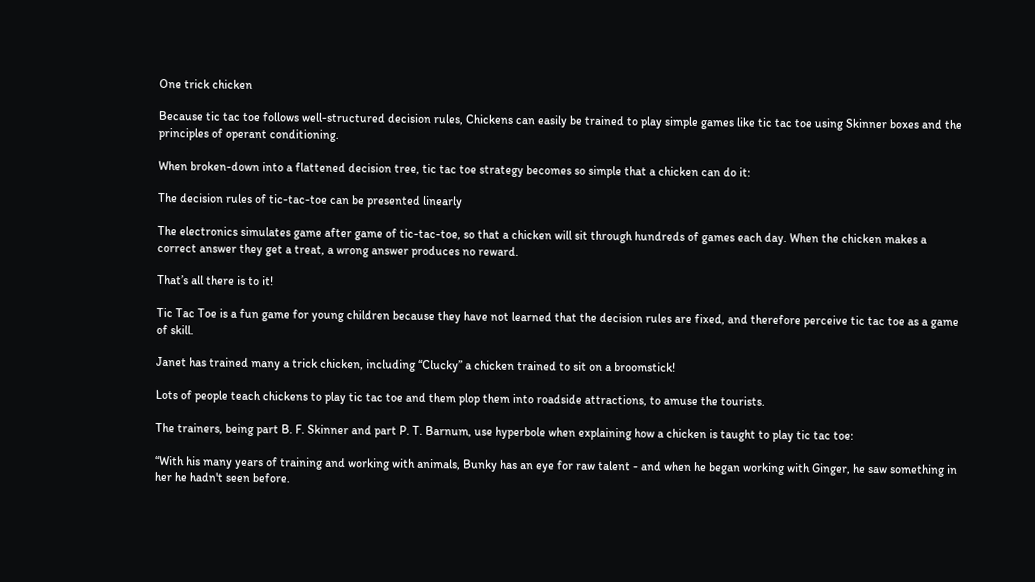One trick chicken

Because tic tac toe follows well-structured decision rules, Chickens can easily be trained to play simple games like tic tac toe using Skinner boxes and the principles of operant conditioning.

When broken-down into a flattened decision tree, tic tac toe strategy becomes so simple that a chicken can do it:

The decision rules of tic-tac-toe can be presented linearly

The electronics simulates game after game of tic-tac-toe, so that a chicken will sit through hundreds of games each day. When the chicken makes a correct answer they get a treat, a wrong answer produces no reward.

That’s all there is to it!

Tic Tac Toe is a fun game for young children because they have not learned that the decision rules are fixed, and therefore perceive tic tac toe as a game of skill.

Janet has trained many a trick chicken, including “Clucky” a chicken trained to sit on a broomstick!

Lots of people teach chickens to play tic tac toe and them plop them into roadside attractions, to amuse the tourists.

The trainers, being part B. F. Skinner and part P. T. Barnum, use hyperbole when explaining how a chicken is taught to play tic tac toe:

“With his many years of training and working with animals, Bunky has an eye for raw talent - and when he began working with Ginger, he saw something in her he hadn't seen before.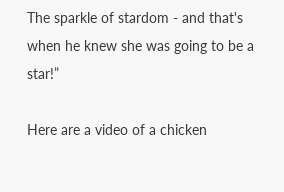The sparkle of stardom - and that's when he knew she was going to be a star!”

Here are a video of a chicken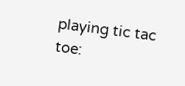playing tic tac toe: